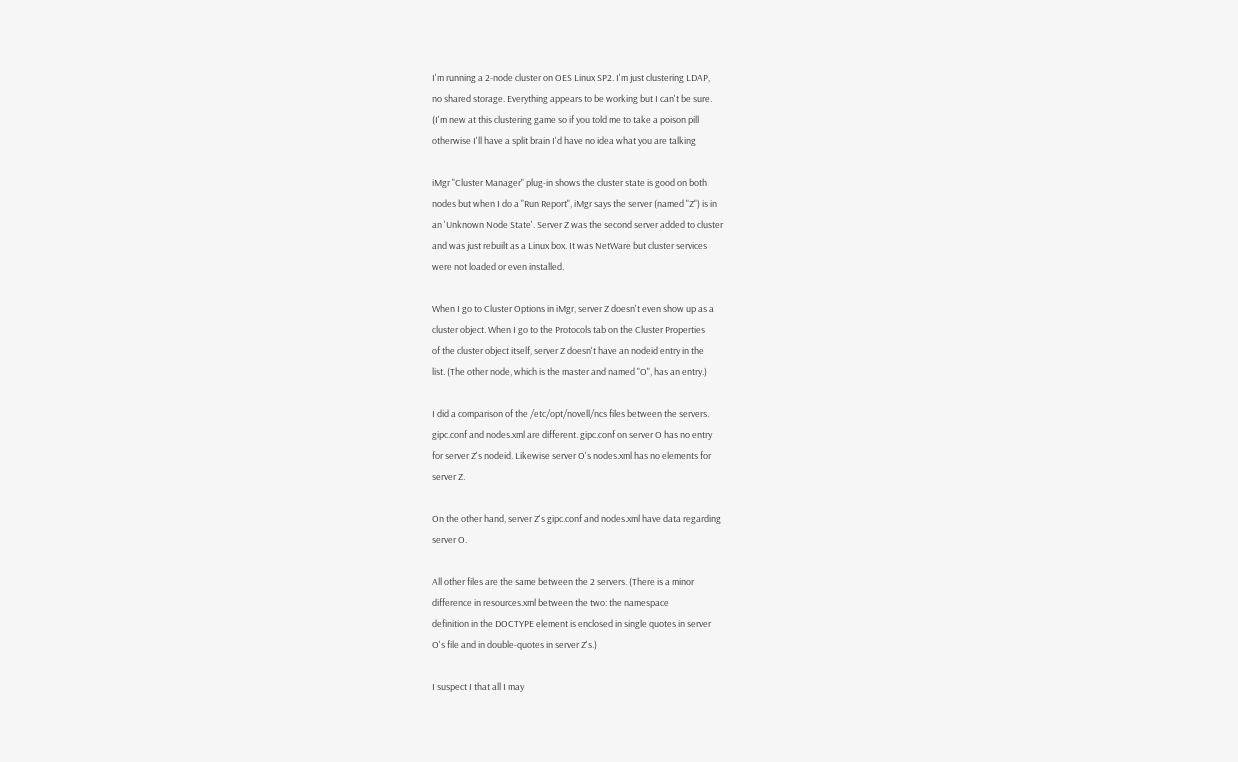I'm running a 2-node cluster on OES Linux SP2. I'm just clustering LDAP,
no shared storage. Everything appears to be working but I can't be sure.
(I'm new at this clustering game so if you told me to take a poison pill
otherwise I'll have a split brain I'd have no idea what you are talking

iMgr "Cluster Manager" plug-in shows the cluster state is good on both
nodes but when I do a "Run Report", iMgr says the server (named "Z") is in
an 'Unknown Node State'. Server Z was the second server added to cluster
and was just rebuilt as a Linux box. It was NetWare but cluster services
were not loaded or even installed.

When I go to Cluster Options in iMgr, server Z doesn't even show up as a
cluster object. When I go to the Protocols tab on the Cluster Properties
of the cluster object itself, server Z doesn't have an nodeid entry in the
list. (The other node, which is the master and named "O", has an entry.)

I did a comparison of the /etc/opt/novell/ncs files between the servers.
gipc.conf and nodes.xml are different. gipc.conf on server O has no entry
for server Z's nodeid. Likewise server O's nodes.xml has no elements for
server Z.

On the other hand, server Z's gipc.conf and nodes.xml have data regarding
server O.

All other files are the same between the 2 servers. (There is a minor
difference in resources.xml between the two: the namespace
definition in the DOCTYPE element is enclosed in single quotes in server
O's file and in double-quotes in server Z's.)

I suspect I that all I may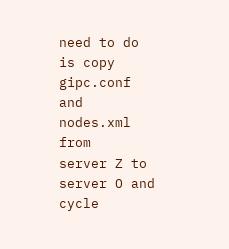need to do is copy gipc.conf and nodes.xml from
server Z to server O and cycle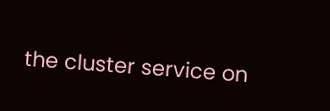the cluster service on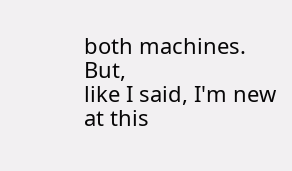both machines. But,
like I said, I'm new at this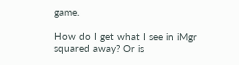game.

How do I get what I see in iMgr squared away? Or is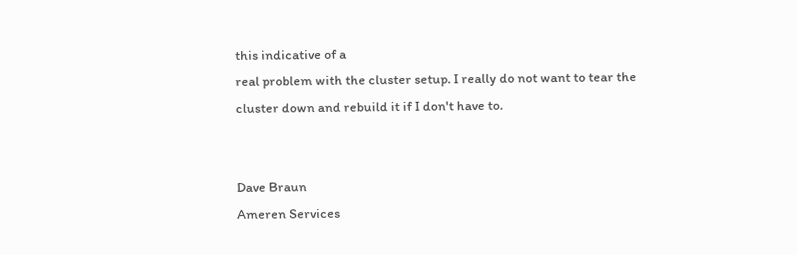this indicative of a
real problem with the cluster setup. I really do not want to tear the
cluster down and rebuild it if I don't have to.


Dave Braun
Ameren Services